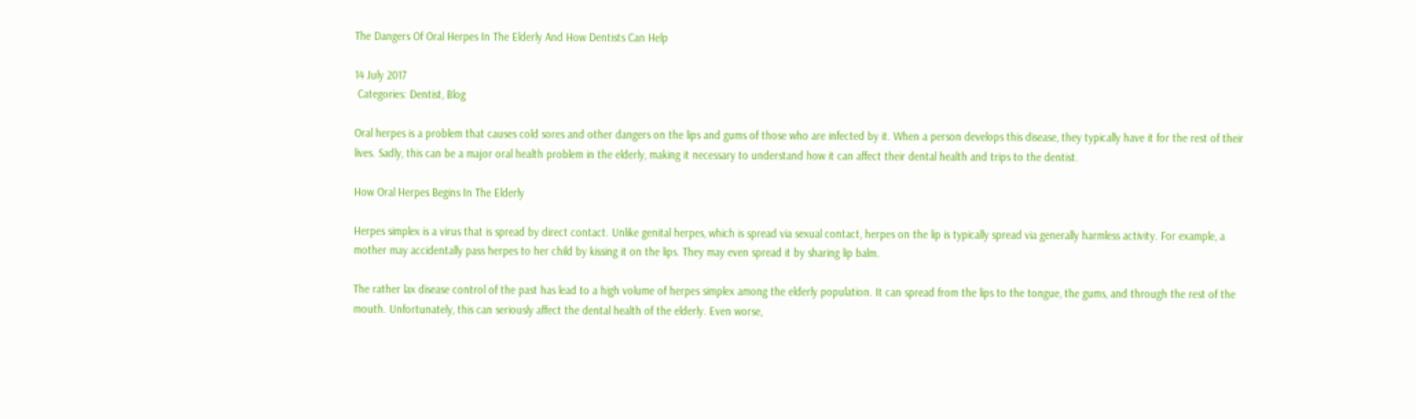The Dangers Of Oral Herpes In The Elderly And How Dentists Can Help

14 July 2017
 Categories: Dentist, Blog

Oral herpes is a problem that causes cold sores and other dangers on the lips and gums of those who are infected by it. When a person develops this disease, they typically have it for the rest of their lives. Sadly, this can be a major oral health problem in the elderly, making it necessary to understand how it can affect their dental health and trips to the dentist.

How Oral Herpes Begins In The Elderly

Herpes simplex is a virus that is spread by direct contact. Unlike genital herpes, which is spread via sexual contact, herpes on the lip is typically spread via generally harmless activity. For example, a mother may accidentally pass herpes to her child by kissing it on the lips. They may even spread it by sharing lip balm.

The rather lax disease control of the past has lead to a high volume of herpes simplex among the elderly population. It can spread from the lips to the tongue, the gums, and through the rest of the mouth. Unfortunately, this can seriously affect the dental health of the elderly. Even worse,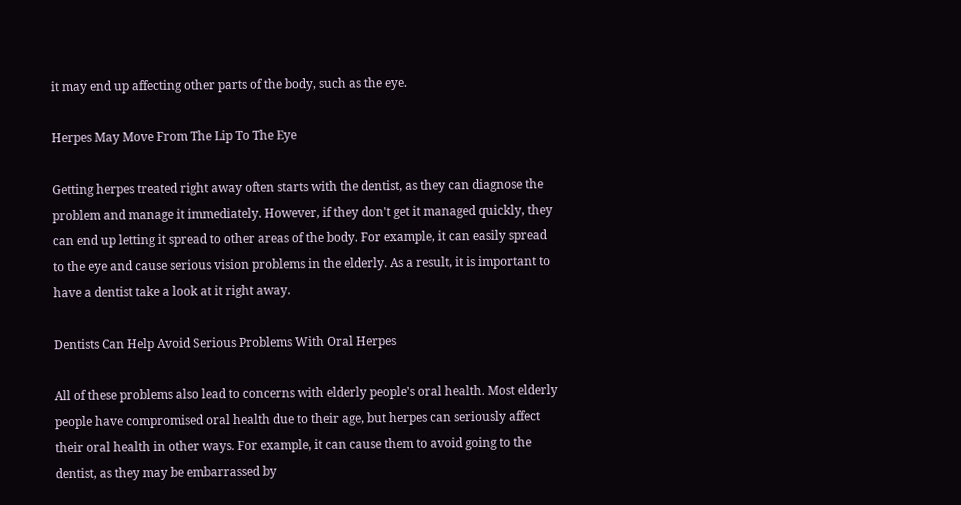it may end up affecting other parts of the body, such as the eye.

Herpes May Move From The Lip To The Eye

Getting herpes treated right away often starts with the dentist, as they can diagnose the problem and manage it immediately. However, if they don't get it managed quickly, they can end up letting it spread to other areas of the body. For example, it can easily spread to the eye and cause serious vision problems in the elderly. As a result, it is important to have a dentist take a look at it right away.

Dentists Can Help Avoid Serious Problems With Oral Herpes

All of these problems also lead to concerns with elderly people's oral health. Most elderly people have compromised oral health due to their age, but herpes can seriously affect their oral health in other ways. For example, it can cause them to avoid going to the dentist, as they may be embarrassed by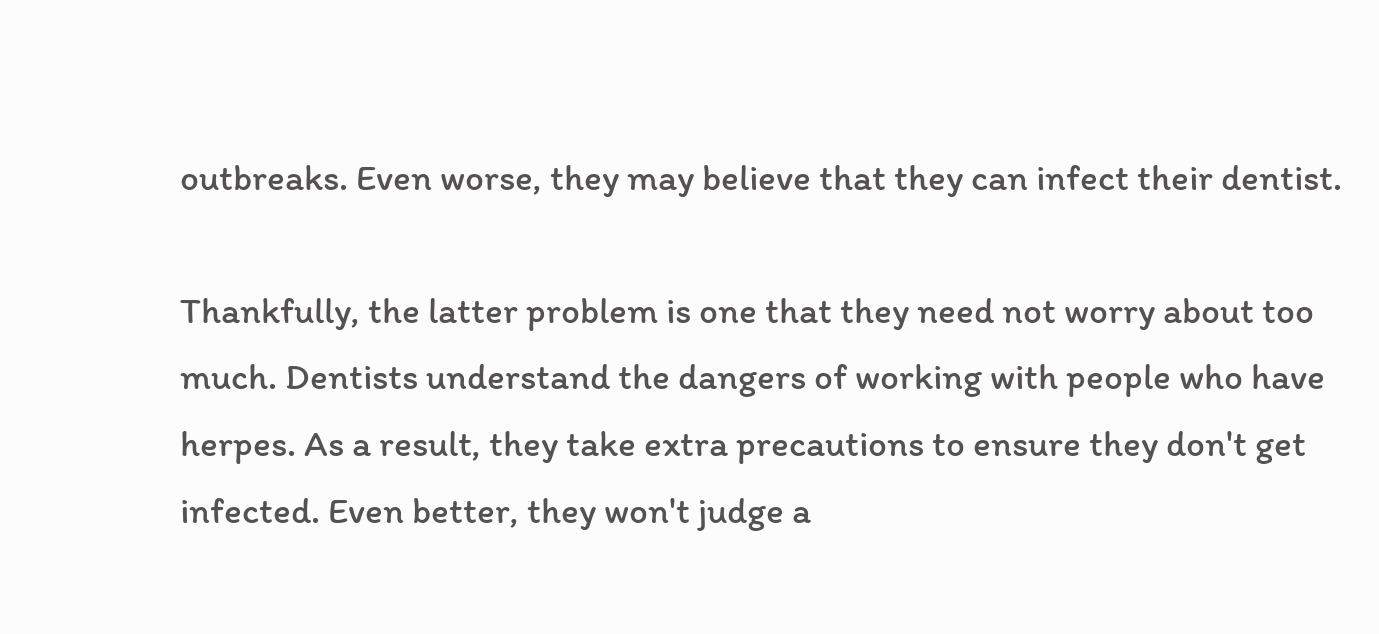outbreaks. Even worse, they may believe that they can infect their dentist.

Thankfully, the latter problem is one that they need not worry about too much. Dentists understand the dangers of working with people who have herpes. As a result, they take extra precautions to ensure they don't get infected. Even better, they won't judge a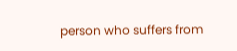person who suffers from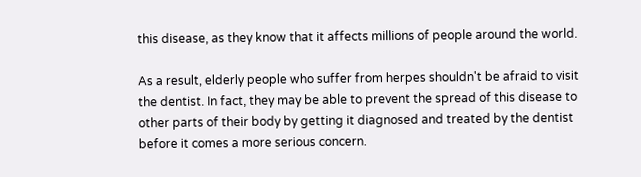this disease, as they know that it affects millions of people around the world.

As a result, elderly people who suffer from herpes shouldn't be afraid to visit the dentist. In fact, they may be able to prevent the spread of this disease to other parts of their body by getting it diagnosed and treated by the dentist before it comes a more serious concern.